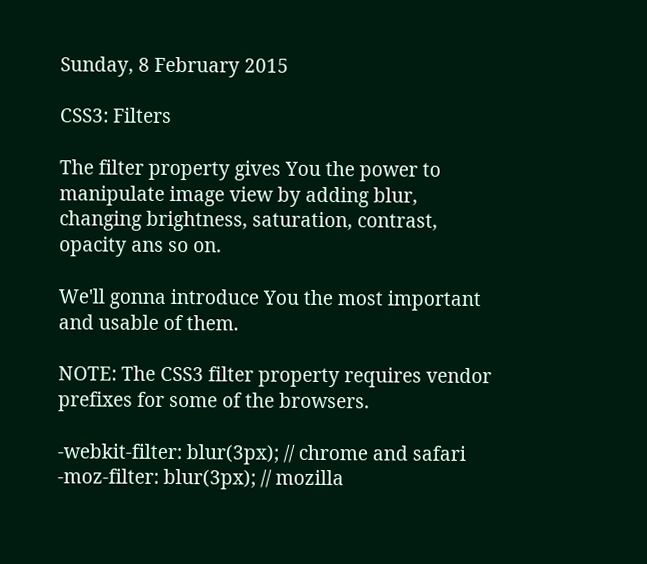Sunday, 8 February 2015

CSS3: Filters

The filter property gives You the power to manipulate image view by adding blur, changing brightness, saturation, contrast, opacity ans so on.

We'll gonna introduce You the most important and usable of them.

NOTE: The CSS3 filter property requires vendor prefixes for some of the browsers.

-webkit-filter: blur(3px); // chrome and safari
-moz-filter: blur(3px); // mozilla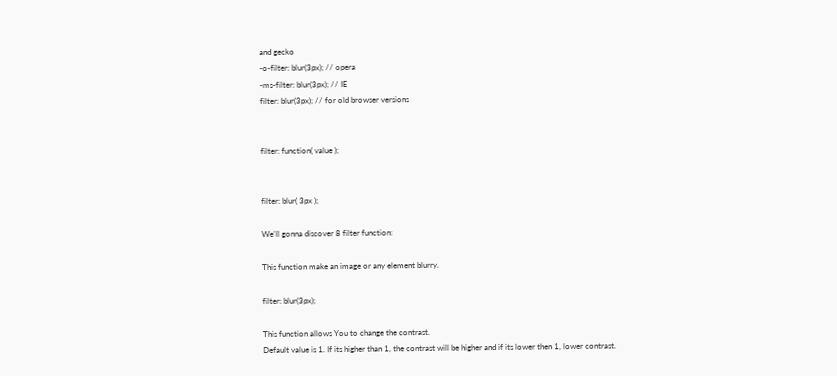and gecko
-o-filter: blur(3px); // opera
-ms-filter: blur(3px); // IE
filter: blur(3px); // for old browser versions


filter: function( value );


filter: blur( 3px );

We'll gonna discover 8 filter function:

This function make an image or any element blurry.

filter: blur(3px);

This function allows You to change the contrast.
Default value is 1. If its higher than 1, the contrast will be higher and if its lower then 1, lower contrast.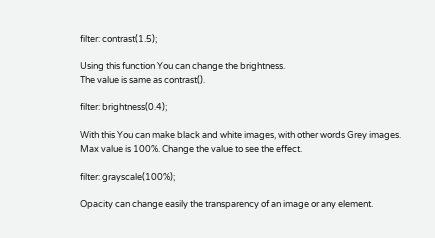filter: contrast(1.5);

Using this function You can change the brightness.
The value is same as contrast().

filter: brightness(0.4);

With this You can make black and white images, with other words Grey images.
Max value is 100%. Change the value to see the effect.

filter: grayscale(100%);

Opacity can change easily the transparency of an image or any element.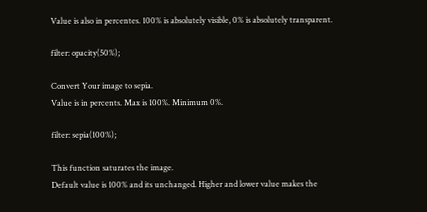Value is also in percentes. 100% is absolutely visible, 0% is absolutely transparent.

filter: opacity(50%);

Convert Your image to sepia.
Value is in percents. Max is 100%. Minimum 0%.

filter: sepia(100%);

This function saturates the image.
Default value is 100% and its unchanged. Higher and lower value makes the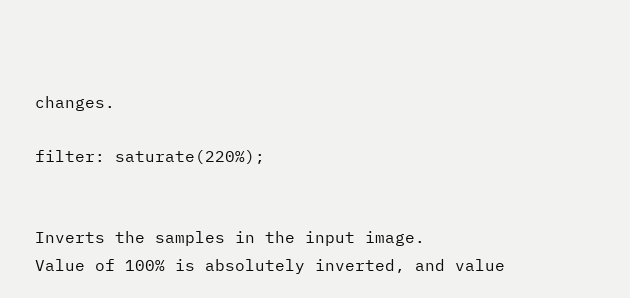changes.

filter: saturate(220%);


Inverts the samples in the input image.
Value of 100% is absolutely inverted, and value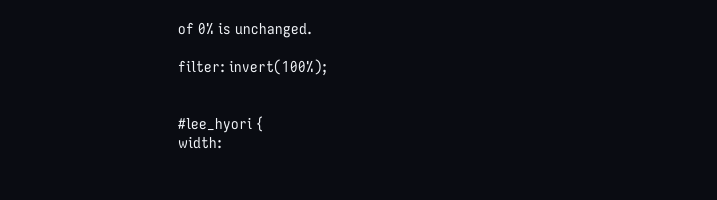of 0% is unchanged.

filter: invert(100%);


#lee_hyori {
width: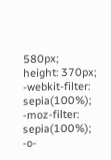580px;
height: 370px;
-webkit-filter: sepia(100%);
-moz-filter: sepia(100%);
-o-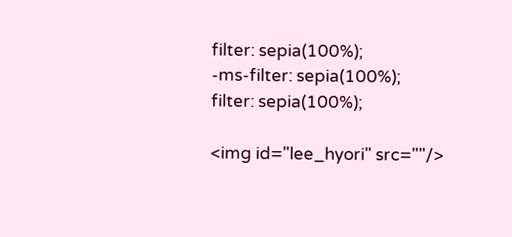filter: sepia(100%);
-ms-filter: sepia(100%);
filter: sepia(100%);

<img id="lee_hyori" src=""/>